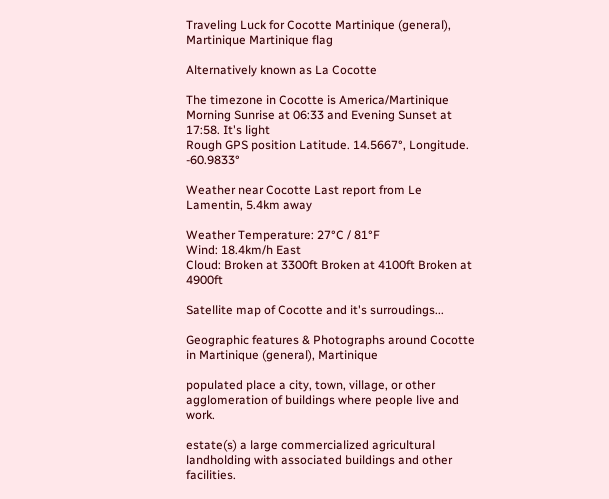Traveling Luck for Cocotte Martinique (general), Martinique Martinique flag

Alternatively known as La Cocotte

The timezone in Cocotte is America/Martinique
Morning Sunrise at 06:33 and Evening Sunset at 17:58. It's light
Rough GPS position Latitude. 14.5667°, Longitude. -60.9833°

Weather near Cocotte Last report from Le Lamentin, 5.4km away

Weather Temperature: 27°C / 81°F
Wind: 18.4km/h East
Cloud: Broken at 3300ft Broken at 4100ft Broken at 4900ft

Satellite map of Cocotte and it's surroudings...

Geographic features & Photographs around Cocotte in Martinique (general), Martinique

populated place a city, town, village, or other agglomeration of buildings where people live and work.

estate(s) a large commercialized agricultural landholding with associated buildings and other facilities.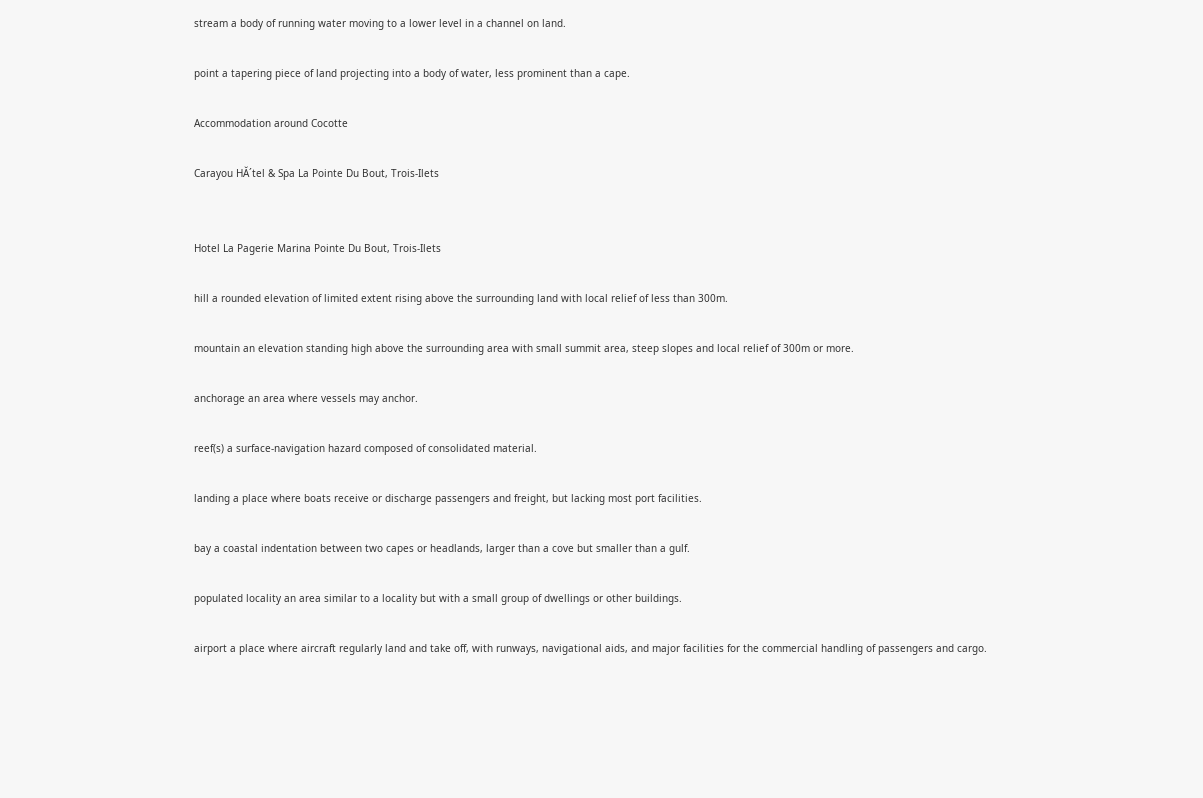stream a body of running water moving to a lower level in a channel on land.

point a tapering piece of land projecting into a body of water, less prominent than a cape.

Accommodation around Cocotte

Carayou HĂ´tel & Spa La Pointe Du Bout, Trois-Ilets


Hotel La Pagerie Marina Pointe Du Bout, Trois-Ilets

hill a rounded elevation of limited extent rising above the surrounding land with local relief of less than 300m.

mountain an elevation standing high above the surrounding area with small summit area, steep slopes and local relief of 300m or more.

anchorage an area where vessels may anchor.

reef(s) a surface-navigation hazard composed of consolidated material.

landing a place where boats receive or discharge passengers and freight, but lacking most port facilities.

bay a coastal indentation between two capes or headlands, larger than a cove but smaller than a gulf.

populated locality an area similar to a locality but with a small group of dwellings or other buildings.

airport a place where aircraft regularly land and take off, with runways, navigational aids, and major facilities for the commercial handling of passengers and cargo.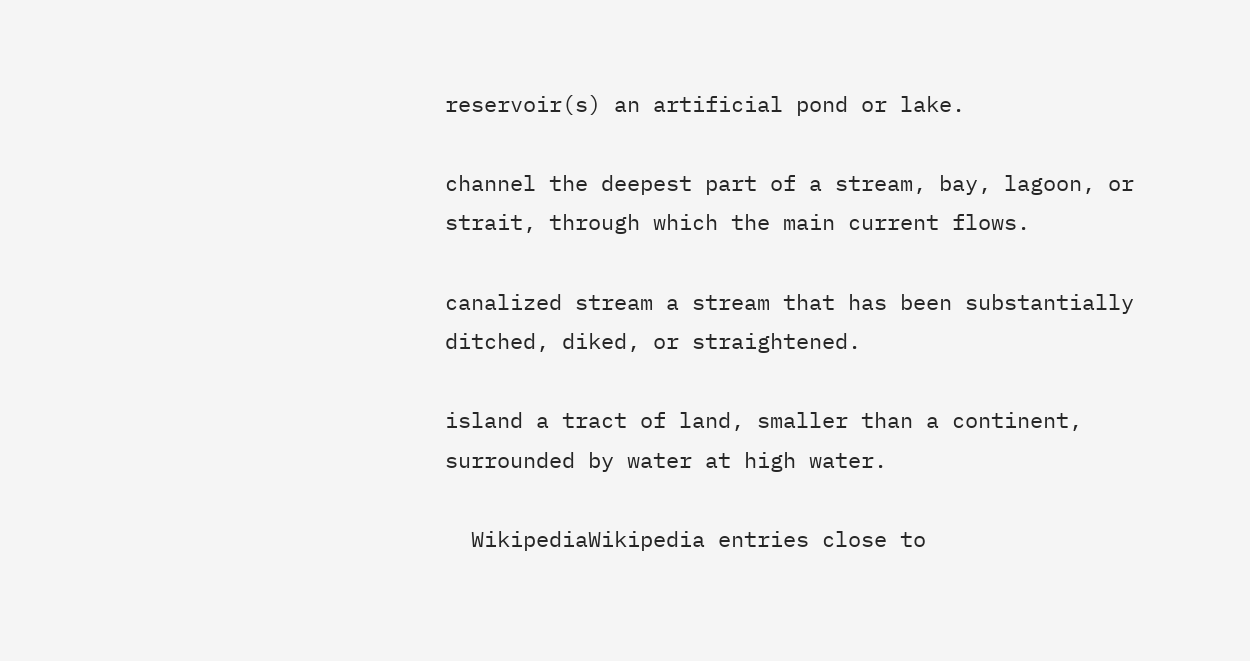reservoir(s) an artificial pond or lake.

channel the deepest part of a stream, bay, lagoon, or strait, through which the main current flows.

canalized stream a stream that has been substantially ditched, diked, or straightened.

island a tract of land, smaller than a continent, surrounded by water at high water.

  WikipediaWikipedia entries close to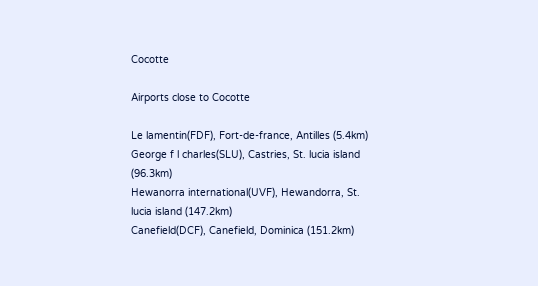Cocotte

Airports close to Cocotte

Le lamentin(FDF), Fort-de-france, Antilles (5.4km)
George f l charles(SLU), Castries, St. lucia island (96.3km)
Hewanorra international(UVF), Hewandorra, St. lucia island (147.2km)
Canefield(DCF), Canefield, Dominica (151.2km)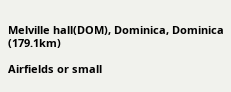Melville hall(DOM), Dominica, Dominica (179.1km)

Airfields or small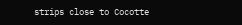strips close to Cocotte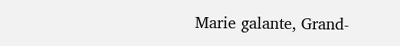Marie galante, Grand-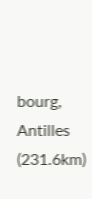bourg, Antilles (231.6km)